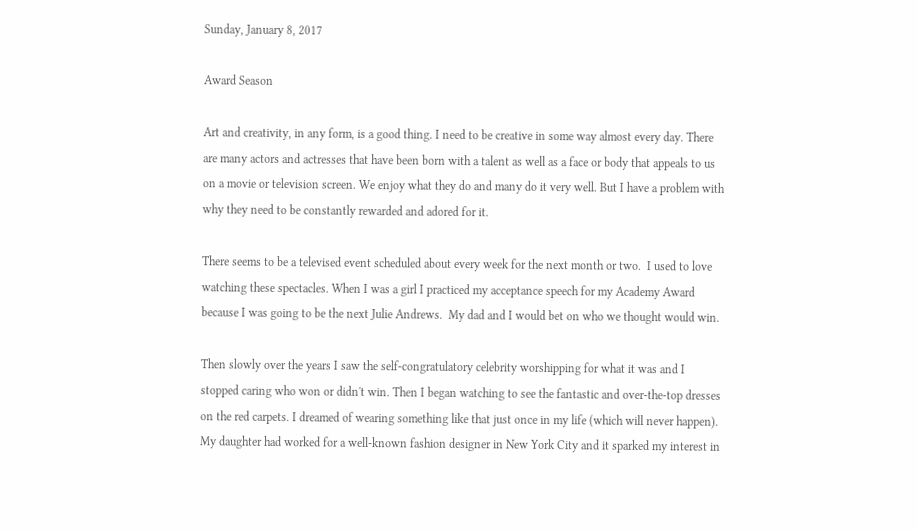Sunday, January 8, 2017

Award Season

Art and creativity, in any form, is a good thing. I need to be creative in some way almost every day. There are many actors and actresses that have been born with a talent as well as a face or body that appeals to us on a movie or television screen. We enjoy what they do and many do it very well. But I have a problem with why they need to be constantly rewarded and adored for it.

There seems to be a televised event scheduled about every week for the next month or two.  I used to love watching these spectacles. When I was a girl I practiced my acceptance speech for my Academy Award because I was going to be the next Julie Andrews.  My dad and I would bet on who we thought would win.

Then slowly over the years I saw the self-congratulatory celebrity worshipping for what it was and I stopped caring who won or didn't win. Then I began watching to see the fantastic and over-the-top dresses on the red carpets. I dreamed of wearing something like that just once in my life (which will never happen).  My daughter had worked for a well-known fashion designer in New York City and it sparked my interest in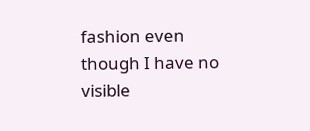fashion even though I have no visible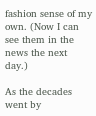fashion sense of my own. (Now I can see them in the news the next day.)

As the decades went by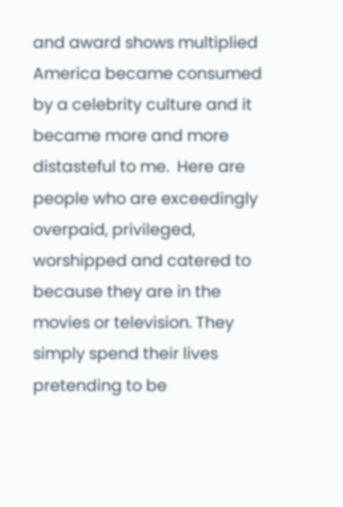and award shows multiplied America became consumed by a celebrity culture and it became more and more distasteful to me.  Here are people who are exceedingly overpaid, privileged, worshipped and catered to because they are in the movies or television. They simply spend their lives pretending to be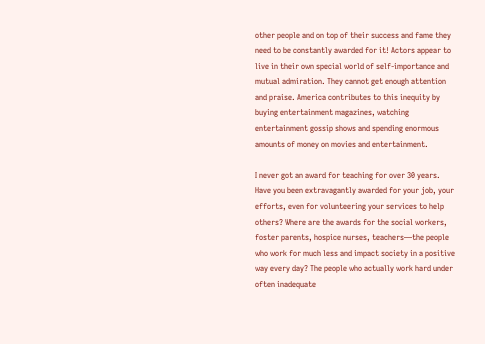other people and on top of their success and fame they need to be constantly awarded for it! Actors appear to live in their own special world of self-importance and mutual admiration. They cannot get enough attention and praise. America contributes to this inequity by buying entertainment magazines, watching entertainment gossip shows and spending enormous amounts of money on movies and entertainment.

I never got an award for teaching for over 30 years. Have you been extravagantly awarded for your job, your efforts, even for volunteering your services to help others? Where are the awards for the social workers, foster parents, hospice nurses, teachers—the people who work for much less and impact society in a positive way every day? The people who actually work hard under often inadequate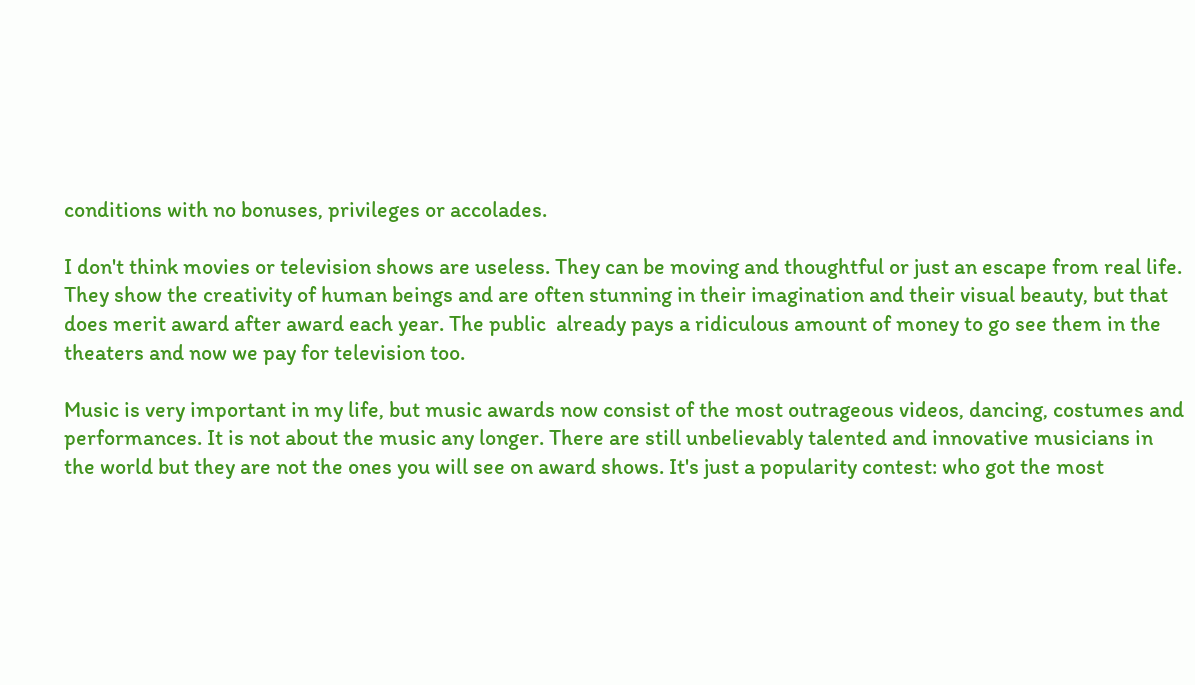conditions with no bonuses, privileges or accolades.

I don't think movies or television shows are useless. They can be moving and thoughtful or just an escape from real life. They show the creativity of human beings and are often stunning in their imagination and their visual beauty, but that does merit award after award each year. The public  already pays a ridiculous amount of money to go see them in the theaters and now we pay for television too.

Music is very important in my life, but music awards now consist of the most outrageous videos, dancing, costumes and performances. It is not about the music any longer. There are still unbelievably talented and innovative musicians in the world but they are not the ones you will see on award shows. It's just a popularity contest: who got the most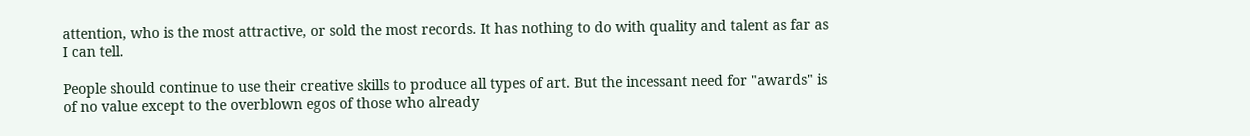attention, who is the most attractive, or sold the most records. It has nothing to do with quality and talent as far as I can tell.

People should continue to use their creative skills to produce all types of art. But the incessant need for "awards" is of no value except to the overblown egos of those who already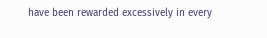have been rewarded excessively in every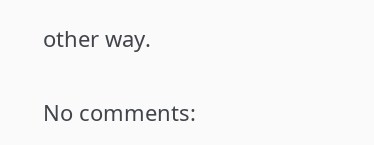other way.

No comments: